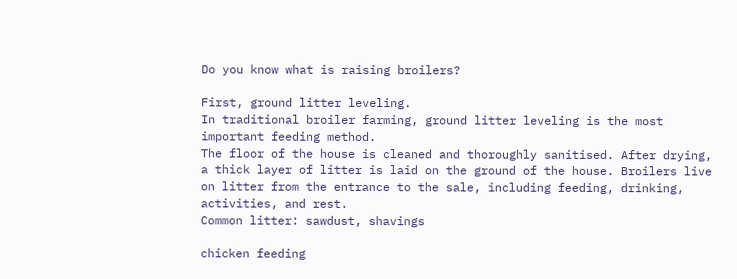Do you know what is raising broilers?

First, ground litter leveling.
In traditional broiler farming, ground litter leveling is the most important feeding method.
The floor of the house is cleaned and thoroughly sanitised. After drying, a thick layer of litter is laid on the ground of the house. Broilers live on litter from the entrance to the sale, including feeding, drinking, activities, and rest.
Common litter: sawdust, shavings

chicken feeding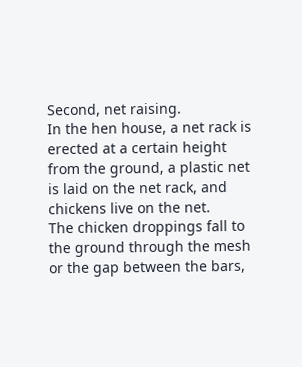Second, net raising.
In the hen house, a net rack is erected at a certain height from the ground, a plastic net is laid on the net rack, and chickens live on the net.
The chicken droppings fall to the ground through the mesh or the gap between the bars,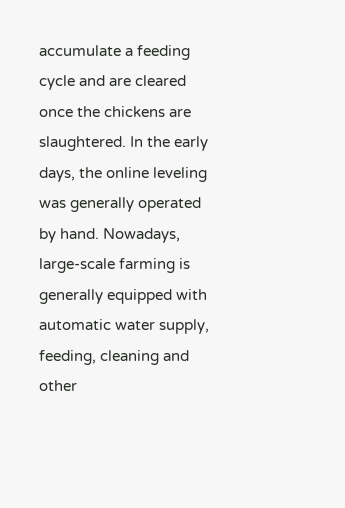accumulate a feeding cycle and are cleared once the chickens are slaughtered. In the early days, the online leveling was generally operated by hand. Nowadays, large-scale farming is generally equipped with automatic water supply, feeding, cleaning and other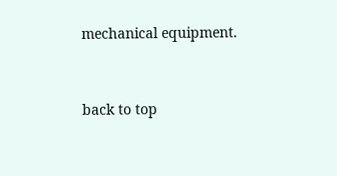mechanical equipment.


back to top